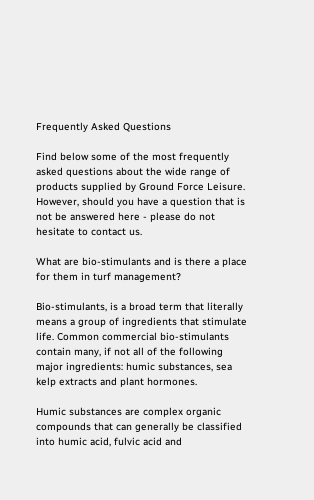Frequently Asked Questions

Find below some of the most frequently asked questions about the wide range of products supplied by Ground Force Leisure. However, should you have a question that is not be answered here - please do not hesitate to contact us.

What are bio-stimulants and is there a place for them in turf management?

Bio-stimulants, is a broad term that literally means a group of ingredients that stimulate life. Common commercial bio-stimulants contain many, if not all of the following major ingredients: humic substances, sea kelp extracts and plant hormones.

Humic substances are complex organic compounds that can generally be classified into humic acid, fulvic acid and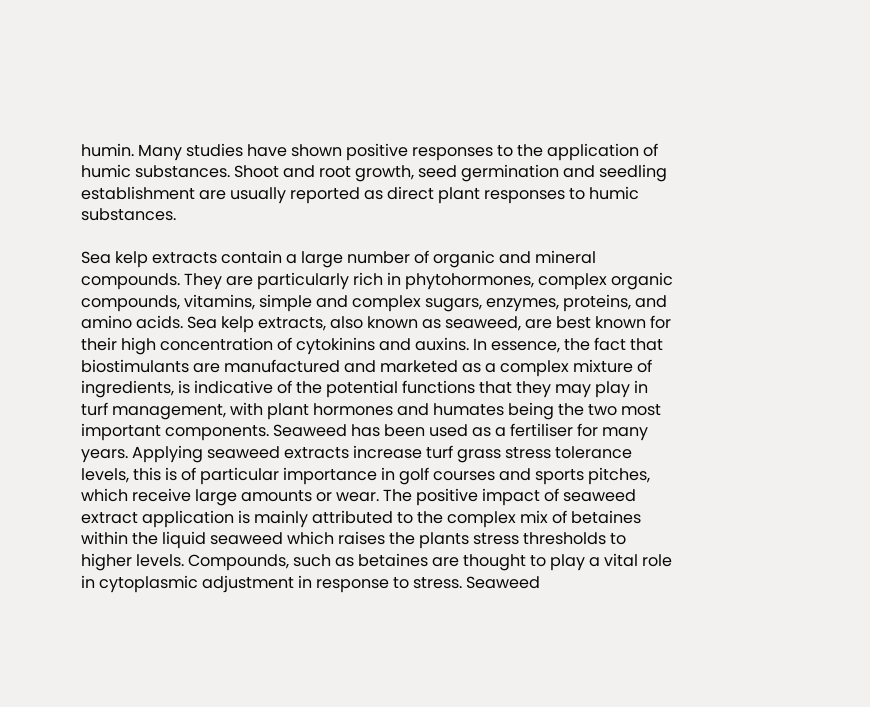humin. Many studies have shown positive responses to the application of humic substances. Shoot and root growth, seed germination and seedling establishment are usually reported as direct plant responses to humic substances.

Sea kelp extracts contain a large number of organic and mineral compounds. They are particularly rich in phytohormones, complex organic compounds, vitamins, simple and complex sugars, enzymes, proteins, and amino acids. Sea kelp extracts, also known as seaweed, are best known for their high concentration of cytokinins and auxins. In essence, the fact that biostimulants are manufactured and marketed as a complex mixture of ingredients, is indicative of the potential functions that they may play in turf management, with plant hormones and humates being the two most important components. Seaweed has been used as a fertiliser for many years. Applying seaweed extracts increase turf grass stress tolerance levels, this is of particular importance in golf courses and sports pitches, which receive large amounts or wear. The positive impact of seaweed extract application is mainly attributed to the complex mix of betaines within the liquid seaweed which raises the plants stress thresholds to higher levels. Compounds, such as betaines are thought to play a vital role in cytoplasmic adjustment in response to stress. Seaweed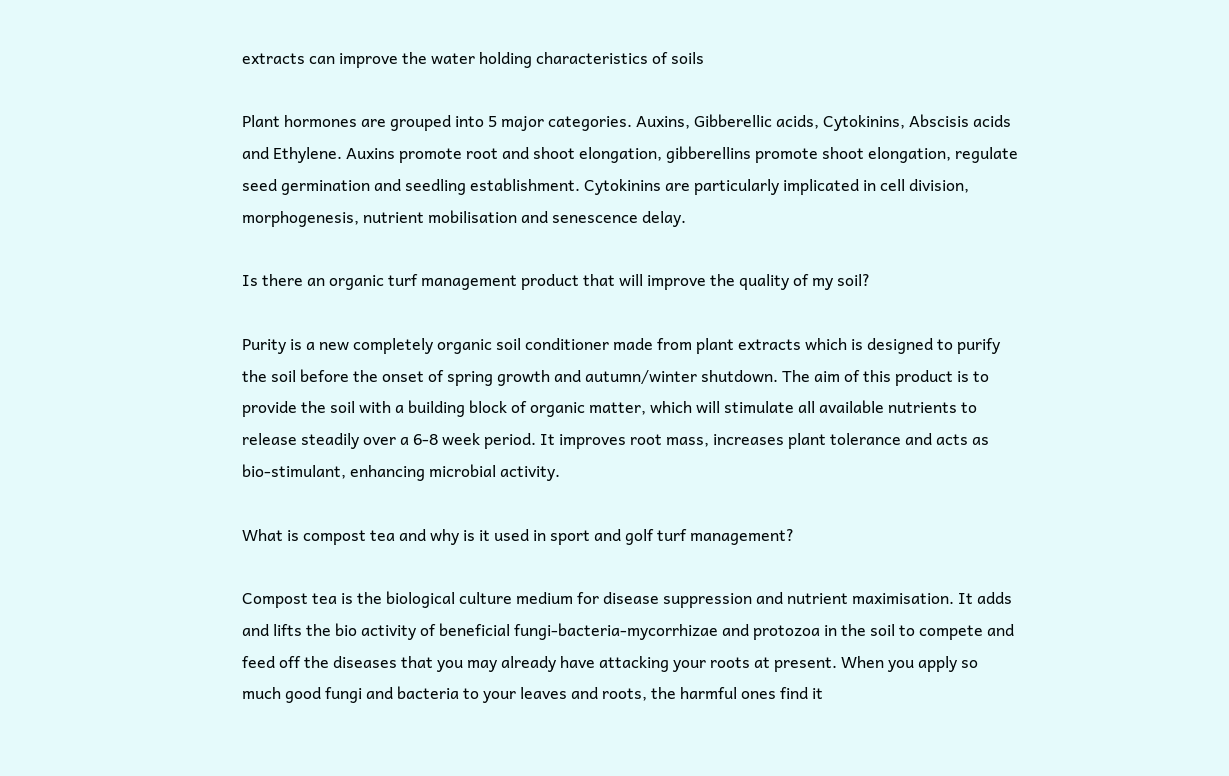extracts can improve the water holding characteristics of soils

Plant hormones are grouped into 5 major categories. Auxins, Gibberellic acids, Cytokinins, Abscisis acids and Ethylene. Auxins promote root and shoot elongation, gibberellins promote shoot elongation, regulate seed germination and seedling establishment. Cytokinins are particularly implicated in cell division, morphogenesis, nutrient mobilisation and senescence delay.

Is there an organic turf management product that will improve the quality of my soil?

Purity is a new completely organic soil conditioner made from plant extracts which is designed to purify the soil before the onset of spring growth and autumn/winter shutdown. The aim of this product is to provide the soil with a building block of organic matter, which will stimulate all available nutrients to release steadily over a 6-8 week period. It improves root mass, increases plant tolerance and acts as bio-stimulant, enhancing microbial activity.

What is compost tea and why is it used in sport and golf turf management?

Compost tea is the biological culture medium for disease suppression and nutrient maximisation. It adds and lifts the bio activity of beneficial fungi-bacteria-mycorrhizae and protozoa in the soil to compete and feed off the diseases that you may already have attacking your roots at present. When you apply so much good fungi and bacteria to your leaves and roots, the harmful ones find it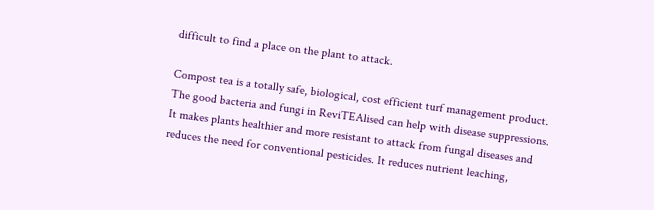difficult to find a place on the plant to attack.

Compost tea is a totally safe, biological, cost efficient turf management product. The good bacteria and fungi in ReviTEAlised can help with disease suppressions. It makes plants healthier and more resistant to attack from fungal diseases and reduces the need for conventional pesticides. It reduces nutrient leaching,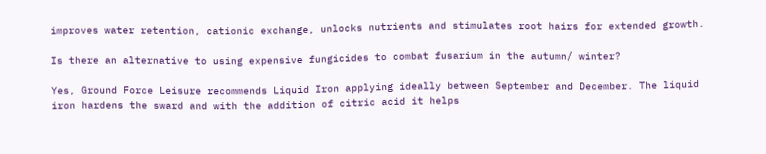improves water retention, cationic exchange, unlocks nutrients and stimulates root hairs for extended growth.

Is there an alternative to using expensive fungicides to combat fusarium in the autumn/ winter?

Yes, Ground Force Leisure recommends Liquid Iron applying ideally between September and December. The liquid iron hardens the sward and with the addition of citric acid it helps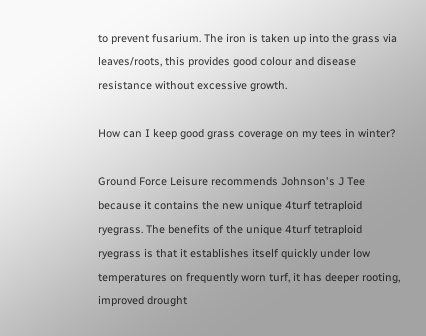to prevent fusarium. The iron is taken up into the grass via leaves/roots, this provides good colour and disease resistance without excessive growth.

How can I keep good grass coverage on my tees in winter?

Ground Force Leisure recommends Johnson's J Tee because it contains the new unique 4turf tetraploid ryegrass. The benefits of the unique 4turf tetraploid ryegrass is that it establishes itself quickly under low temperatures on frequently worn turf, it has deeper rooting, improved drought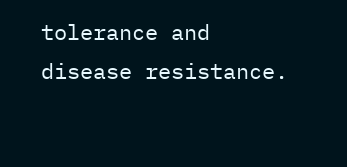tolerance and disease resistance.